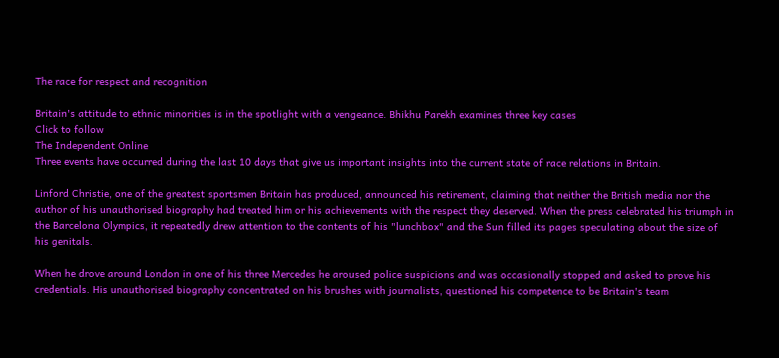The race for respect and recognition

Britain's attitude to ethnic minorities is in the spotlight with a vengeance. Bhikhu Parekh examines three key cases
Click to follow
The Independent Online
Three events have occurred during the last 10 days that give us important insights into the current state of race relations in Britain.

Linford Christie, one of the greatest sportsmen Britain has produced, announced his retirement, claiming that neither the British media nor the author of his unauthorised biography had treated him or his achievements with the respect they deserved. When the press celebrated his triumph in the Barcelona Olympics, it repeatedly drew attention to the contents of his "lunchbox" and the Sun filled its pages speculating about the size of his genitals.

When he drove around London in one of his three Mercedes he aroused police suspicions and was occasionally stopped and asked to prove his credentials. His unauthorised biography concentrated on his brushes with journalists, questioned his competence to be Britain's team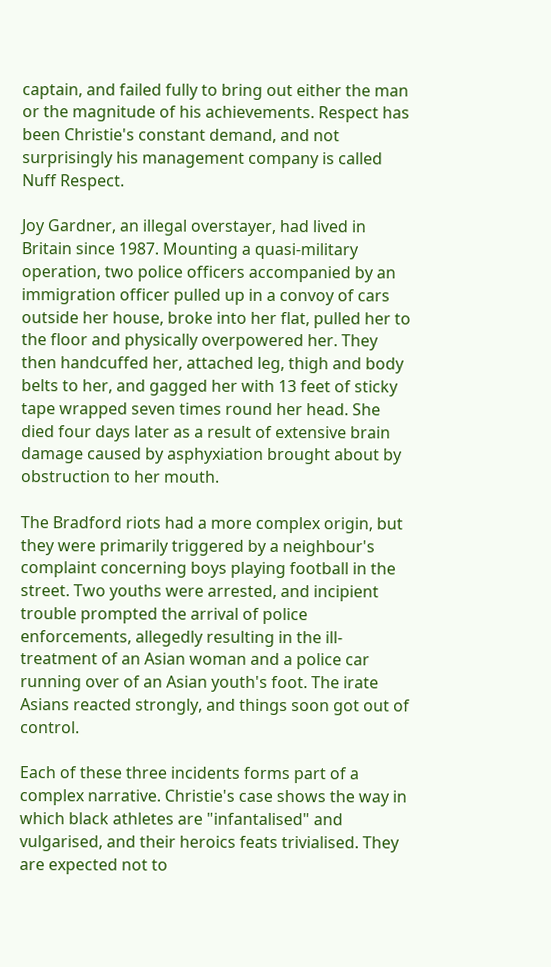captain, and failed fully to bring out either the man or the magnitude of his achievements. Respect has been Christie's constant demand, and not surprisingly his management company is called Nuff Respect.

Joy Gardner, an illegal overstayer, had lived in Britain since 1987. Mounting a quasi-military operation, two police officers accompanied by an immigration officer pulled up in a convoy of cars outside her house, broke into her flat, pulled her to the floor and physically overpowered her. They then handcuffed her, attached leg, thigh and body belts to her, and gagged her with 13 feet of sticky tape wrapped seven times round her head. She died four days later as a result of extensive brain damage caused by asphyxiation brought about by obstruction to her mouth.

The Bradford riots had a more complex origin, but they were primarily triggered by a neighbour's complaint concerning boys playing football in the street. Two youths were arrested, and incipient trouble prompted the arrival of police enforcements, allegedly resulting in the ill-treatment of an Asian woman and a police car running over of an Asian youth's foot. The irate Asians reacted strongly, and things soon got out of control.

Each of these three incidents forms part of a complex narrative. Christie's case shows the way in which black athletes are "infantalised" and vulgarised, and their heroics feats trivialised. They are expected not to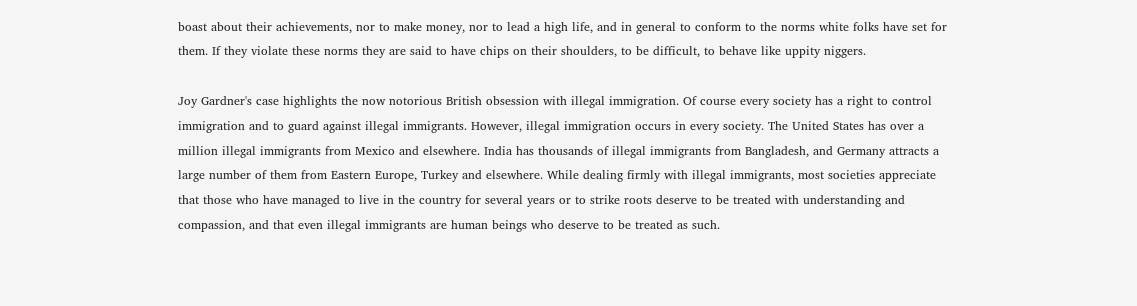boast about their achievements, nor to make money, nor to lead a high life, and in general to conform to the norms white folks have set for them. If they violate these norms they are said to have chips on their shoulders, to be difficult, to behave like uppity niggers.

Joy Gardner's case highlights the now notorious British obsession with illegal immigration. Of course every society has a right to control immigration and to guard against illegal immigrants. However, illegal immigration occurs in every society. The United States has over a million illegal immigrants from Mexico and elsewhere. India has thousands of illegal immigrants from Bangladesh, and Germany attracts a large number of them from Eastern Europe, Turkey and elsewhere. While dealing firmly with illegal immigrants, most societies appreciate that those who have managed to live in the country for several years or to strike roots deserve to be treated with understanding and compassion, and that even illegal immigrants are human beings who deserve to be treated as such.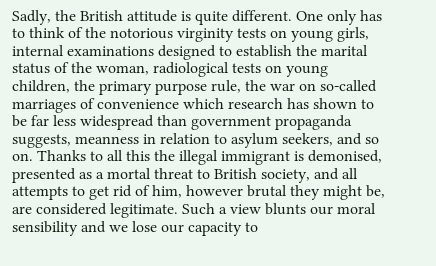Sadly, the British attitude is quite different. One only has to think of the notorious virginity tests on young girls, internal examinations designed to establish the marital status of the woman, radiological tests on young children, the primary purpose rule, the war on so-called marriages of convenience which research has shown to be far less widespread than government propaganda suggests, meanness in relation to asylum seekers, and so on. Thanks to all this the illegal immigrant is demonised, presented as a mortal threat to British society, and all attempts to get rid of him, however brutal they might be, are considered legitimate. Such a view blunts our moral sensibility and we lose our capacity to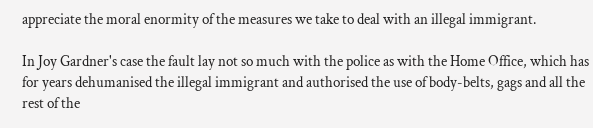appreciate the moral enormity of the measures we take to deal with an illegal immigrant.

In Joy Gardner's case the fault lay not so much with the police as with the Home Office, which has for years dehumanised the illegal immigrant and authorised the use of body-belts, gags and all the rest of the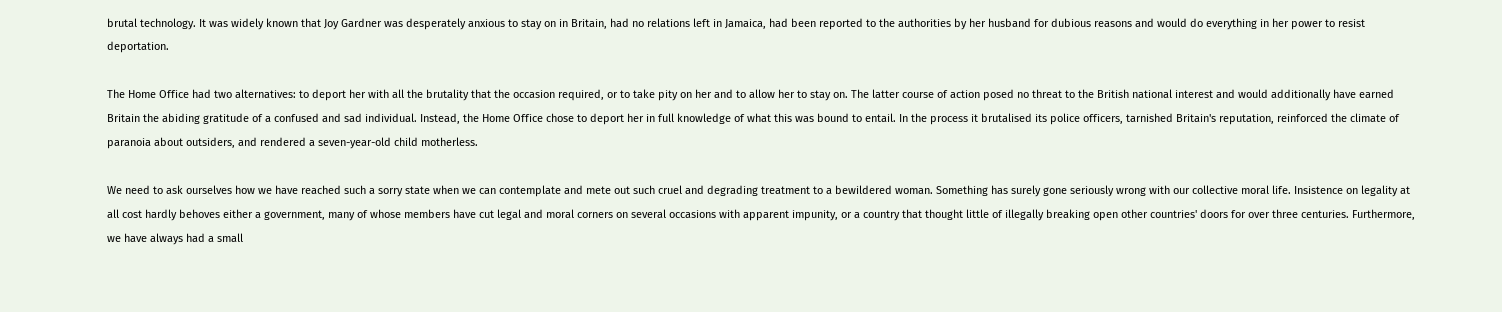brutal technology. It was widely known that Joy Gardner was desperately anxious to stay on in Britain, had no relations left in Jamaica, had been reported to the authorities by her husband for dubious reasons and would do everything in her power to resist deportation.

The Home Office had two alternatives: to deport her with all the brutality that the occasion required, or to take pity on her and to allow her to stay on. The latter course of action posed no threat to the British national interest and would additionally have earned Britain the abiding gratitude of a confused and sad individual. Instead, the Home Office chose to deport her in full knowledge of what this was bound to entail. In the process it brutalised its police officers, tarnished Britain's reputation, reinforced the climate of paranoia about outsiders, and rendered a seven-year-old child motherless.

We need to ask ourselves how we have reached such a sorry state when we can contemplate and mete out such cruel and degrading treatment to a bewildered woman. Something has surely gone seriously wrong with our collective moral life. Insistence on legality at all cost hardly behoves either a government, many of whose members have cut legal and moral corners on several occasions with apparent impunity, or a country that thought little of illegally breaking open other countries' doors for over three centuries. Furthermore, we have always had a small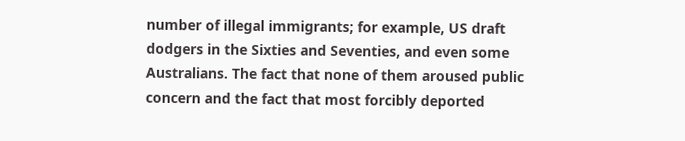number of illegal immigrants; for example, US draft dodgers in the Sixties and Seventies, and even some Australians. The fact that none of them aroused public concern and the fact that most forcibly deported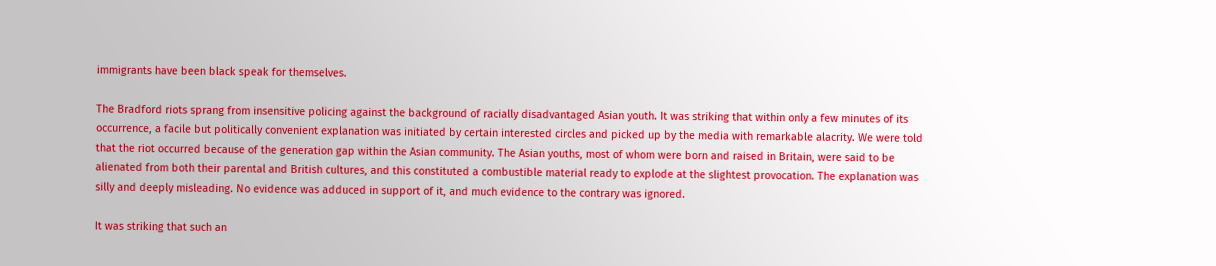immigrants have been black speak for themselves.

The Bradford riots sprang from insensitive policing against the background of racially disadvantaged Asian youth. It was striking that within only a few minutes of its occurrence, a facile but politically convenient explanation was initiated by certain interested circles and picked up by the media with remarkable alacrity. We were told that the riot occurred because of the generation gap within the Asian community. The Asian youths, most of whom were born and raised in Britain, were said to be alienated from both their parental and British cultures, and this constituted a combustible material ready to explode at the slightest provocation. The explanation was silly and deeply misleading. No evidence was adduced in support of it, and much evidence to the contrary was ignored.

It was striking that such an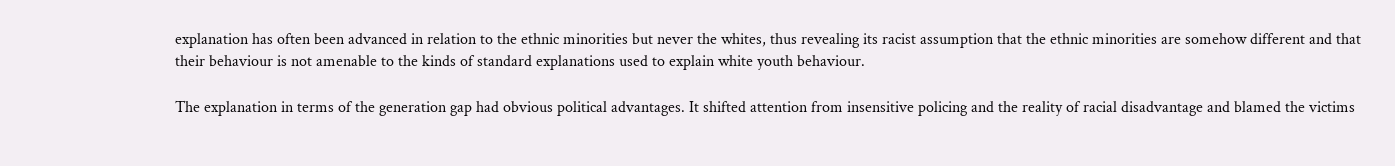explanation has often been advanced in relation to the ethnic minorities but never the whites, thus revealing its racist assumption that the ethnic minorities are somehow different and that their behaviour is not amenable to the kinds of standard explanations used to explain white youth behaviour.

The explanation in terms of the generation gap had obvious political advantages. It shifted attention from insensitive policing and the reality of racial disadvantage and blamed the victims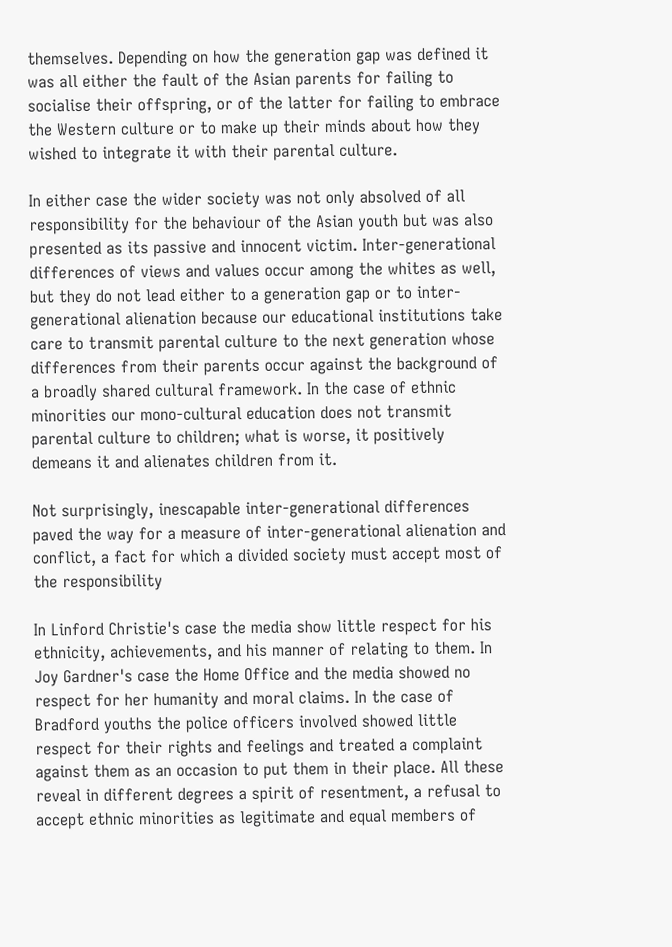themselves. Depending on how the generation gap was defined it was all either the fault of the Asian parents for failing to socialise their offspring, or of the latter for failing to embrace the Western culture or to make up their minds about how they wished to integrate it with their parental culture.

In either case the wider society was not only absolved of all responsibility for the behaviour of the Asian youth but was also presented as its passive and innocent victim. Inter-generational differences of views and values occur among the whites as well, but they do not lead either to a generation gap or to inter-generational alienation because our educational institutions take care to transmit parental culture to the next generation whose differences from their parents occur against the background of a broadly shared cultural framework. In the case of ethnic minorities our mono-cultural education does not transmit parental culture to children; what is worse, it positively demeans it and alienates children from it.

Not surprisingly, inescapable inter-generational differences paved the way for a measure of inter-generational alienation and conflict, a fact for which a divided society must accept most of the responsibility

In Linford Christie's case the media show little respect for his ethnicity, achievements, and his manner of relating to them. In Joy Gardner's case the Home Office and the media showed no respect for her humanity and moral claims. In the case of Bradford youths the police officers involved showed little respect for their rights and feelings and treated a complaint against them as an occasion to put them in their place. All these reveal in different degrees a spirit of resentment, a refusal to accept ethnic minorities as legitimate and equal members of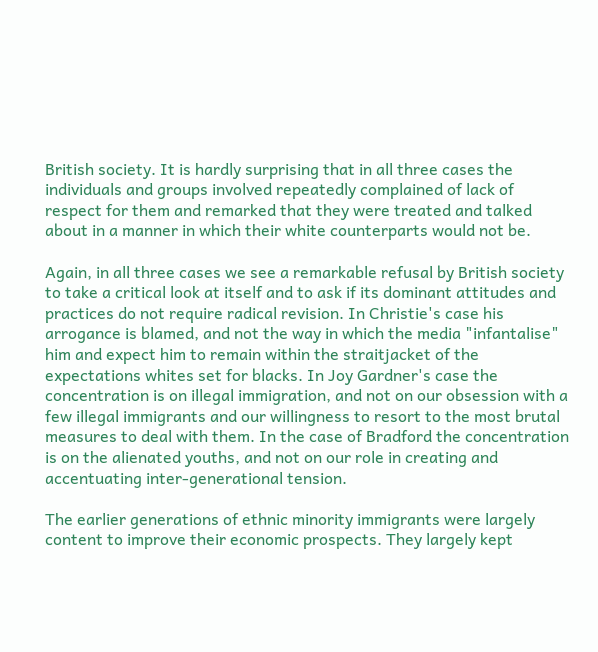British society. It is hardly surprising that in all three cases the individuals and groups involved repeatedly complained of lack of respect for them and remarked that they were treated and talked about in a manner in which their white counterparts would not be.

Again, in all three cases we see a remarkable refusal by British society to take a critical look at itself and to ask if its dominant attitudes and practices do not require radical revision. In Christie's case his arrogance is blamed, and not the way in which the media "infantalise" him and expect him to remain within the straitjacket of the expectations whites set for blacks. In Joy Gardner's case the concentration is on illegal immigration, and not on our obsession with a few illegal immigrants and our willingness to resort to the most brutal measures to deal with them. In the case of Bradford the concentration is on the alienated youths, and not on our role in creating and accentuating inter-generational tension.

The earlier generations of ethnic minority immigrants were largely content to improve their economic prospects. They largely kept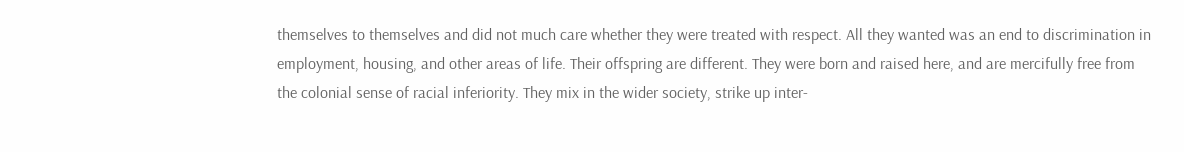themselves to themselves and did not much care whether they were treated with respect. All they wanted was an end to discrimination in employment, housing, and other areas of life. Their offspring are different. They were born and raised here, and are mercifully free from the colonial sense of racial inferiority. They mix in the wider society, strike up inter-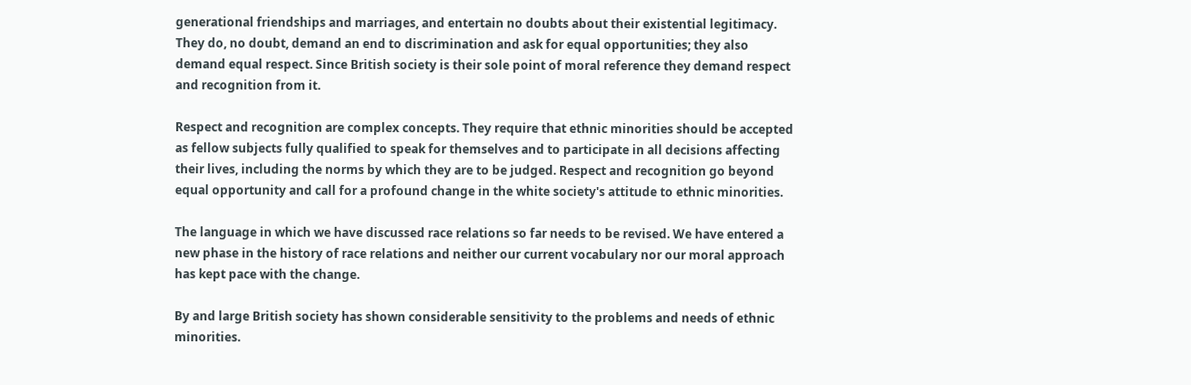generational friendships and marriages, and entertain no doubts about their existential legitimacy. They do, no doubt, demand an end to discrimination and ask for equal opportunities; they also demand equal respect. Since British society is their sole point of moral reference they demand respect and recognition from it.

Respect and recognition are complex concepts. They require that ethnic minorities should be accepted as fellow subjects fully qualified to speak for themselves and to participate in all decisions affecting their lives, including the norms by which they are to be judged. Respect and recognition go beyond equal opportunity and call for a profound change in the white society's attitude to ethnic minorities.

The language in which we have discussed race relations so far needs to be revised. We have entered a new phase in the history of race relations and neither our current vocabulary nor our moral approach has kept pace with the change.

By and large British society has shown considerable sensitivity to the problems and needs of ethnic minorities.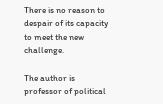There is no reason to despair of its capacity to meet the new challenge.

The author is professor of political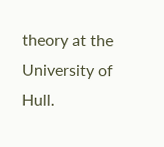theory at the University of Hull.